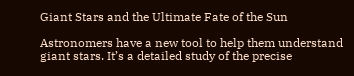Giant Stars and the Ultimate Fate of the Sun

Astronomers have a new tool to help them understand giant stars. It’s a detailed study of the precise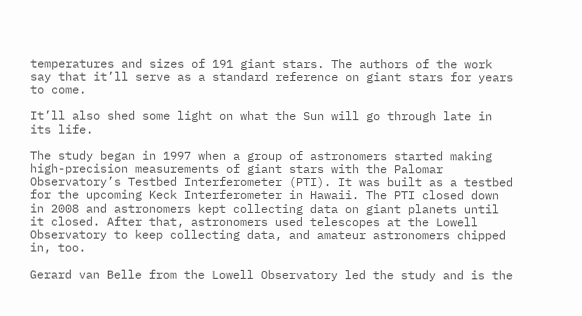temperatures and sizes of 191 giant stars. The authors of the work say that it’ll serve as a standard reference on giant stars for years to come.

It’ll also shed some light on what the Sun will go through late in its life.

The study began in 1997 when a group of astronomers started making high-precision measurements of giant stars with the Palomar Observatory’s Testbed Interferometer (PTI). It was built as a testbed for the upcoming Keck Interferometer in Hawaii. The PTI closed down in 2008 and astronomers kept collecting data on giant planets until it closed. After that, astronomers used telescopes at the Lowell Observatory to keep collecting data, and amateur astronomers chipped in, too.

Gerard van Belle from the Lowell Observatory led the study and is the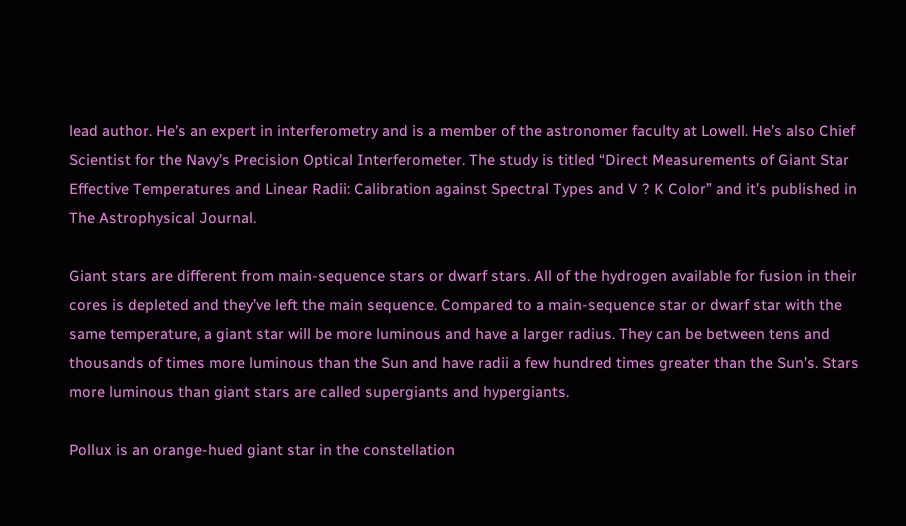lead author. He’s an expert in interferometry and is a member of the astronomer faculty at Lowell. He’s also Chief Scientist for the Navy’s Precision Optical Interferometer. The study is titled “Direct Measurements of Giant Star Effective Temperatures and Linear Radii: Calibration against Spectral Types and V ? K Color” and it’s published in The Astrophysical Journal.

Giant stars are different from main-sequence stars or dwarf stars. All of the hydrogen available for fusion in their cores is depleted and they’ve left the main sequence. Compared to a main-sequence star or dwarf star with the same temperature, a giant star will be more luminous and have a larger radius. They can be between tens and thousands of times more luminous than the Sun and have radii a few hundred times greater than the Sun’s. Stars more luminous than giant stars are called supergiants and hypergiants.

Pollux is an orange-hued giant star in the constellation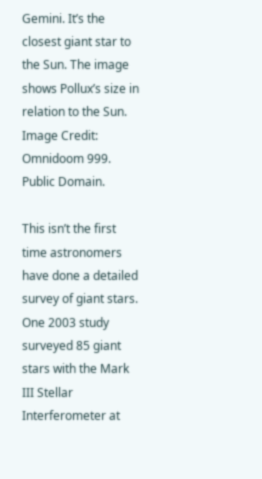Gemini. It’s the closest giant star to the Sun. The image shows Pollux’s size in relation to the Sun. Image Credit: Omnidoom 999. Public Domain.

This isn’t the first time astronomers have done a detailed survey of giant stars. One 2003 study surveyed 85 giant stars with the Mark III Stellar Interferometer at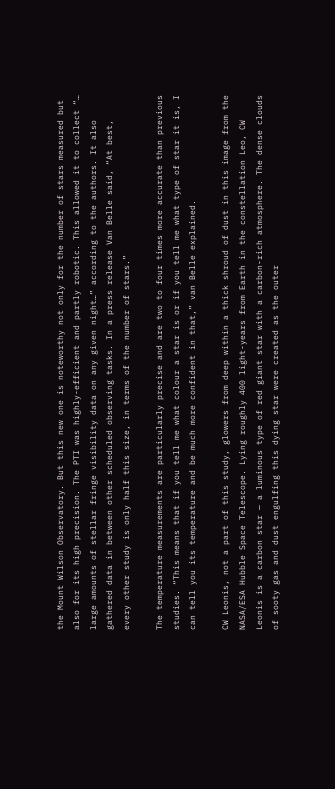the Mount Wilson Observatory. But this new one is noteworthy not only for the number of stars measured but also for its high precision. The PTI was highly-efficient and partly robotic. This allowed it to collect “… large amounts of stellar fringe visibility data on any given night…” according to the authors. It also gathered data in between other scheduled observing tasks. In a press release Van Belle said, “At best, every other study is only half this size, in terms of the number of stars.”

The temperature measurements are particularly precise and are two to four times more accurate than previous studies. “This means that if you tell me what colour a star is or if you tell me what type of star it is, I can tell you its temperature and be much more confident in that,” van Belle explained.

CW Leonis, not a part of this study, glowers from deep within a thick shroud of dust in this image from the NASA/ESA Hubble Space Telescope. Lying roughly 400 light-years from Earth in the constellation Leo, CW Leonis is a carbon star — a luminous type of red giant star with a carbon-rich atmosphere. The dense clouds of sooty gas and dust engulfing this dying star were created as the outer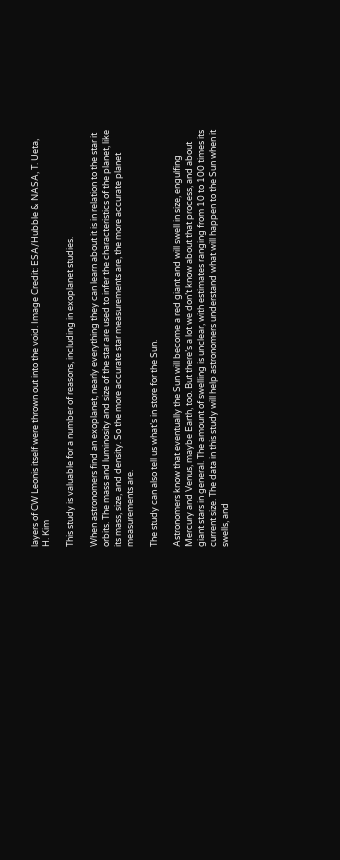layers of CW Leonis itself were thrown out into the void. Image Credit: ESA/Hubble & NASA, T. Ueta, H. Kim

This study is valuable for a number of reasons, including in exoplanet studies.

When astronomers find an exoplanet, nearly everything they can learn about it is in relation to the star it orbits. The mass and luminosity and size of the star are used to infer the characteristics of the planet, like its mass, size, and density. So the more accurate star measurements are, the more accurate planet measurements are.

The study can also tell us what’s in store for the Sun.

Astronomers know that eventually the Sun will become a red giant and will swell in size, engulfing Mercury and Venus, maybe Earth, too. But there’s a lot we don’t know about that process, and about giant stars in general. The amount of swelling is unclear, with estimates ranging from 10 to 100 times its current size. The data in this study will help astronomers understand what will happen to the Sun when it swells, and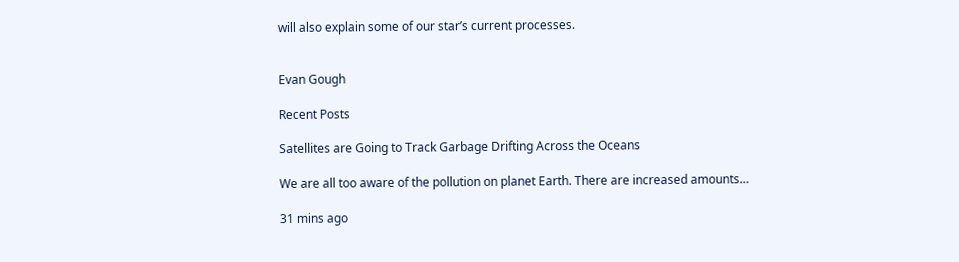will also explain some of our star’s current processes.


Evan Gough

Recent Posts

Satellites are Going to Track Garbage Drifting Across the Oceans

We are all too aware of the pollution on planet Earth. There are increased amounts…

31 mins ago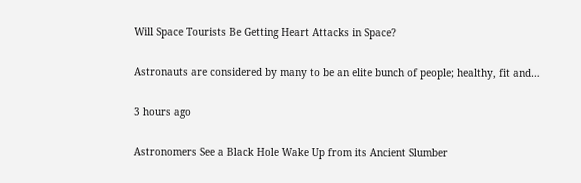Will Space Tourists Be Getting Heart Attacks in Space?

Astronauts are considered by many to be an elite bunch of people; healthy, fit and…

3 hours ago

Astronomers See a Black Hole Wake Up from its Ancient Slumber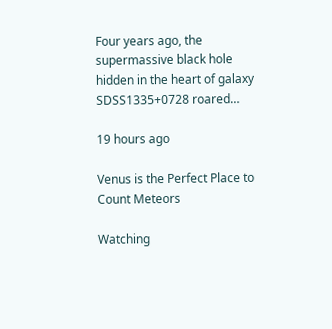Four years ago, the supermassive black hole hidden in the heart of galaxy SDSS1335+0728 roared…

19 hours ago

Venus is the Perfect Place to Count Meteors

Watching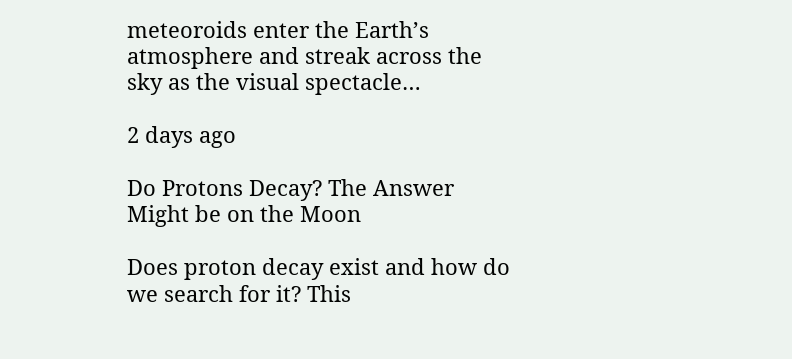meteoroids enter the Earth’s atmosphere and streak across the sky as the visual spectacle…

2 days ago

Do Protons Decay? The Answer Might be on the Moon

Does proton decay exist and how do we search for it? This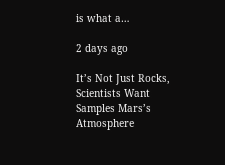is what a…

2 days ago

It’s Not Just Rocks, Scientists Want Samples Mars’s Atmosphere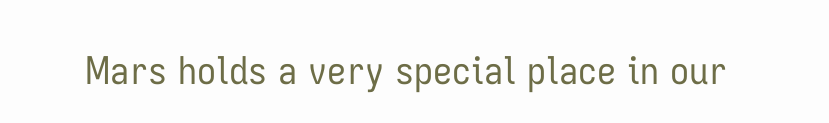Mars holds a very special place in our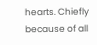hearts. Chiefly because of all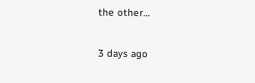the other…

3 days ago